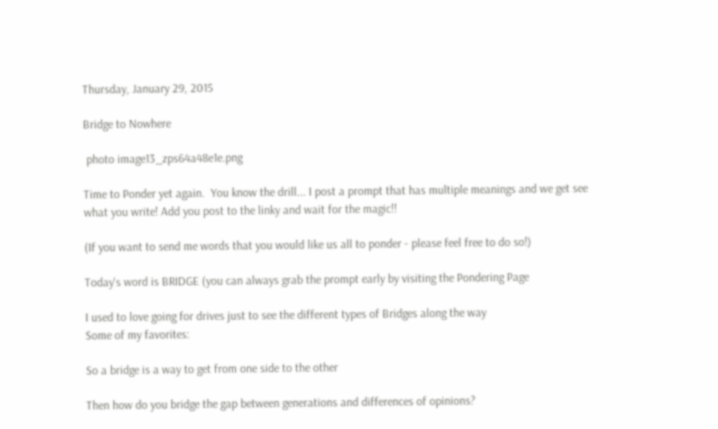Thursday, January 29, 2015

Bridge to Nowhere

 photo image13_zps64a48e1e.png

Time to Ponder yet again.  You know the drill... I post a prompt that has multiple meanings and we get see what you write! Add you post to the linky and wait for the magic!!

(If you want to send me words that you would like us all to ponder - please feel free to do so!)

Today's word is BRIDGE (you can always grab the prompt early by visiting the Pondering Page

I used to love going for drives just to see the different types of Bridges along the way
Some of my favorites:

So a bridge is a way to get from one side to the other

Then how do you bridge the gap between generations and differences of opinions?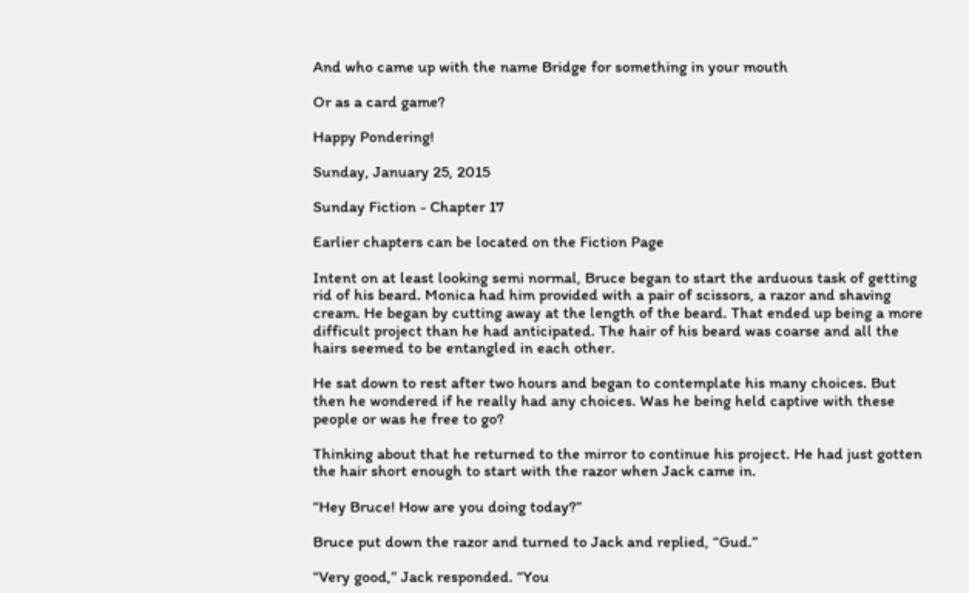And who came up with the name Bridge for something in your mouth

Or as a card game?

Happy Pondering!

Sunday, January 25, 2015

Sunday Fiction - Chapter 17

Earlier chapters can be located on the Fiction Page

Intent on at least looking semi normal, Bruce began to start the arduous task of getting rid of his beard. Monica had him provided with a pair of scissors, a razor and shaving cream. He began by cutting away at the length of the beard. That ended up being a more difficult project than he had anticipated. The hair of his beard was coarse and all the hairs seemed to be entangled in each other.

He sat down to rest after two hours and began to contemplate his many choices. But then he wondered if he really had any choices. Was he being held captive with these people or was he free to go?

Thinking about that he returned to the mirror to continue his project. He had just gotten the hair short enough to start with the razor when Jack came in.

“Hey Bruce! How are you doing today?”

Bruce put down the razor and turned to Jack and replied, “Gud.”

“Very good,” Jack responded. “You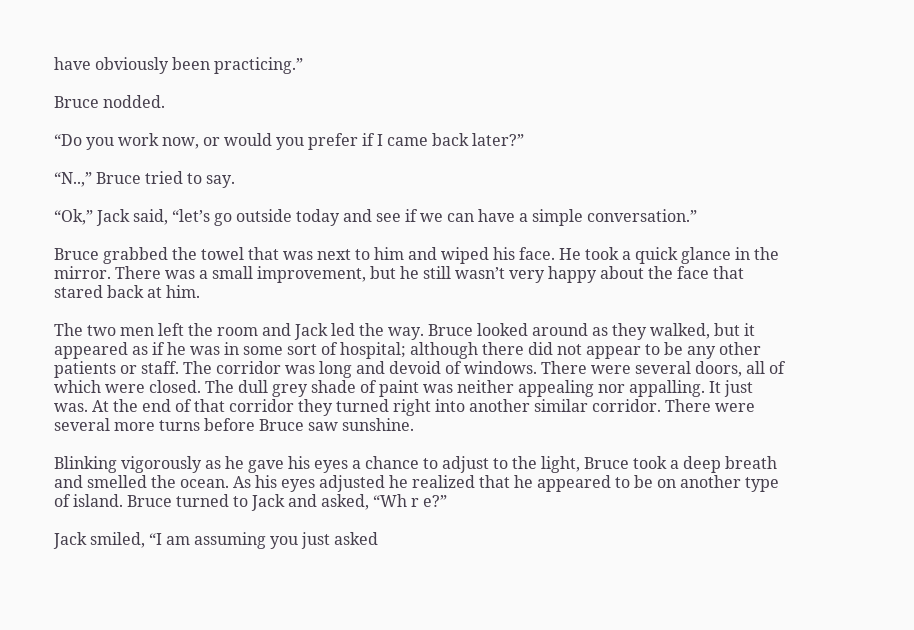have obviously been practicing.”

Bruce nodded.

“Do you work now, or would you prefer if I came back later?”

“N..,” Bruce tried to say.

“Ok,” Jack said, “let’s go outside today and see if we can have a simple conversation.”

Bruce grabbed the towel that was next to him and wiped his face. He took a quick glance in the mirror. There was a small improvement, but he still wasn’t very happy about the face that stared back at him.

The two men left the room and Jack led the way. Bruce looked around as they walked, but it appeared as if he was in some sort of hospital; although there did not appear to be any other patients or staff. The corridor was long and devoid of windows. There were several doors, all of which were closed. The dull grey shade of paint was neither appealing nor appalling. It just was. At the end of that corridor they turned right into another similar corridor. There were several more turns before Bruce saw sunshine.

Blinking vigorously as he gave his eyes a chance to adjust to the light, Bruce took a deep breath and smelled the ocean. As his eyes adjusted he realized that he appeared to be on another type of island. Bruce turned to Jack and asked, “Wh r e?”

Jack smiled, “I am assuming you just asked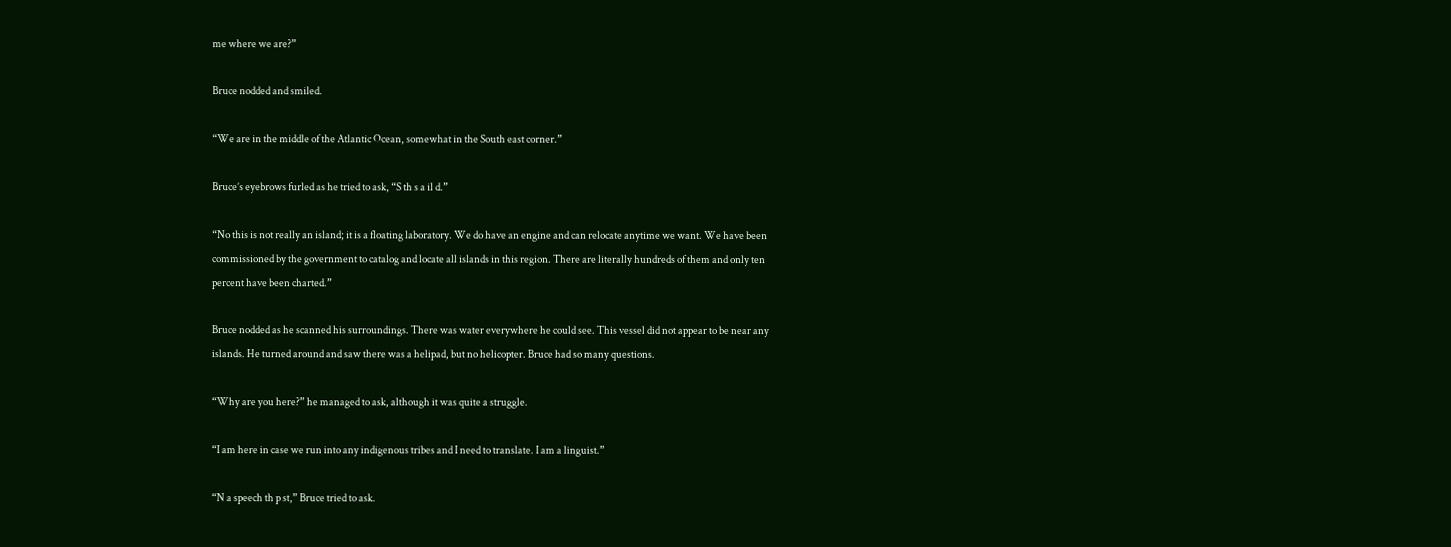me where we are?”

Bruce nodded and smiled.

“We are in the middle of the Atlantic Ocean, somewhat in the South east corner.”

Bruce’s eyebrows furled as he tried to ask, “S th s a il d.”

“No this is not really an island; it is a floating laboratory. We do have an engine and can relocate anytime we want. We have been commissioned by the government to catalog and locate all islands in this region. There are literally hundreds of them and only ten percent have been charted.”

Bruce nodded as he scanned his surroundings. There was water everywhere he could see. This vessel did not appear to be near any islands. He turned around and saw there was a helipad, but no helicopter. Bruce had so many questions.

“Why are you here?” he managed to ask, although it was quite a struggle.

“I am here in case we run into any indigenous tribes and I need to translate. I am a linguist.”

“N a speech th p st,” Bruce tried to ask.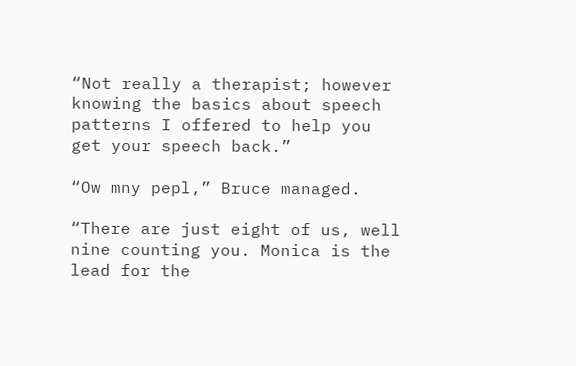“Not really a therapist; however knowing the basics about speech patterns I offered to help you get your speech back.”

“Ow mny pepl,” Bruce managed.

“There are just eight of us, well nine counting you. Monica is the lead for the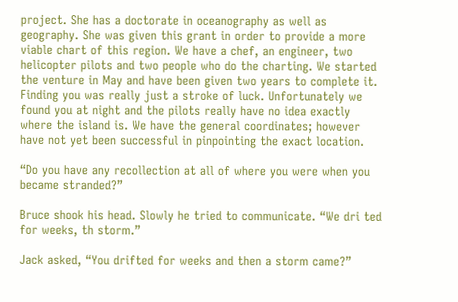project. She has a doctorate in oceanography as well as geography. She was given this grant in order to provide a more viable chart of this region. We have a chef, an engineer, two helicopter pilots and two people who do the charting. We started the venture in May and have been given two years to complete it. Finding you was really just a stroke of luck. Unfortunately we found you at night and the pilots really have no idea exactly where the island is. We have the general coordinates; however have not yet been successful in pinpointing the exact location.

“Do you have any recollection at all of where you were when you became stranded?”

Bruce shook his head. Slowly he tried to communicate. “We dri ted for weeks, th storm.”

Jack asked, “You drifted for weeks and then a storm came?”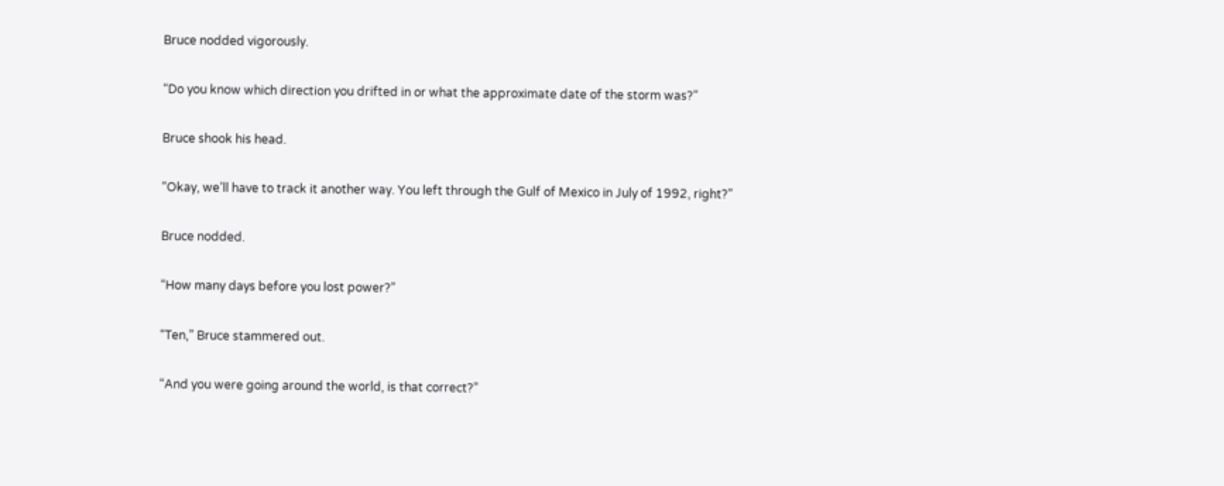Bruce nodded vigorously.

“Do you know which direction you drifted in or what the approximate date of the storm was?”

Bruce shook his head.

“Okay, we’ll have to track it another way. You left through the Gulf of Mexico in July of 1992, right?”

Bruce nodded.

“How many days before you lost power?”

“Ten,” Bruce stammered out.

“And you were going around the world, is that correct?”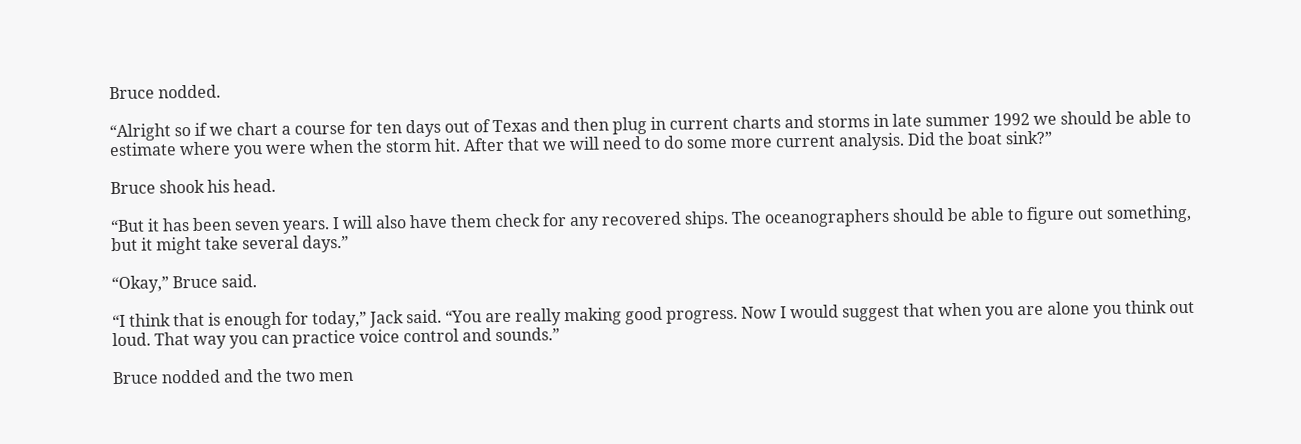Bruce nodded.

“Alright so if we chart a course for ten days out of Texas and then plug in current charts and storms in late summer 1992 we should be able to estimate where you were when the storm hit. After that we will need to do some more current analysis. Did the boat sink?”

Bruce shook his head.

“But it has been seven years. I will also have them check for any recovered ships. The oceanographers should be able to figure out something, but it might take several days.”

“Okay,” Bruce said.

“I think that is enough for today,” Jack said. “You are really making good progress. Now I would suggest that when you are alone you think out loud. That way you can practice voice control and sounds.”

Bruce nodded and the two men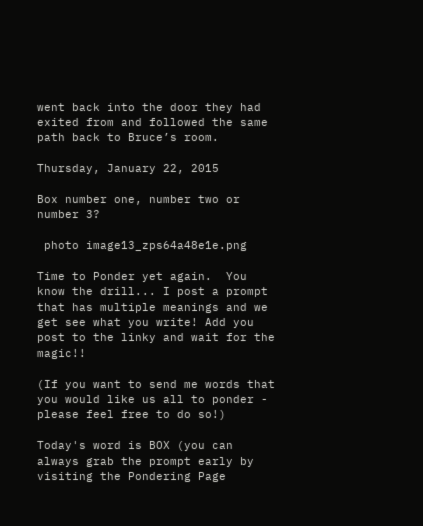went back into the door they had exited from and followed the same path back to Bruce’s room.

Thursday, January 22, 2015

Box number one, number two or number 3?

 photo image13_zps64a48e1e.png

Time to Ponder yet again.  You know the drill... I post a prompt that has multiple meanings and we get see what you write! Add you post to the linky and wait for the magic!!

(If you want to send me words that you would like us all to ponder - please feel free to do so!)

Today's word is BOX (you can always grab the prompt early by visiting the Pondering Page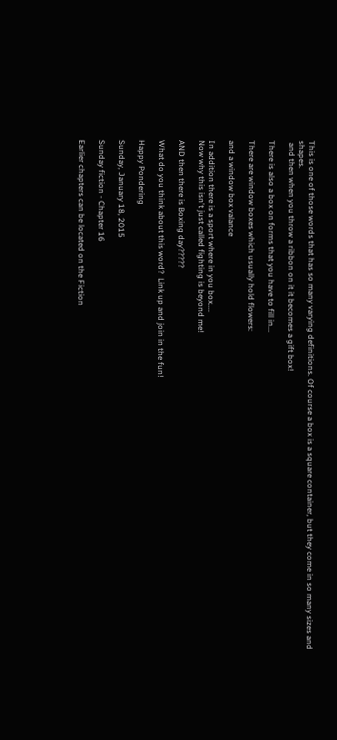This is one of those words that has so many varying definitions. Of course a box is a square container, but they come in so many sizes and shapes.
 and then when you throw a ribbon on it it becomes a gift box!

There is also a box on forms that you have to fill in...

There are window boxes which usually hold flowers:

and a window box valance

In addition there is a sport where in you box....
Now why this isn't just called fighting is beyond me!

AND then there is Boxing day?????

What do you think about this word?  Link up and join in the fun!

Happy Pondering

Sunday, January 18, 2015

Sunday fiction - Chapter 16

Earlier chapters can be located on the Fiction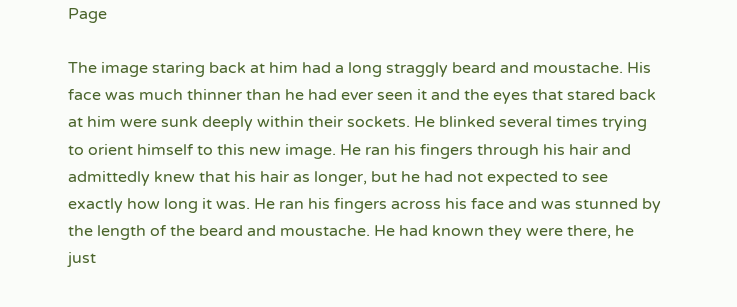Page

The image staring back at him had a long straggly beard and moustache. His face was much thinner than he had ever seen it and the eyes that stared back at him were sunk deeply within their sockets. He blinked several times trying to orient himself to this new image. He ran his fingers through his hair and admittedly knew that his hair as longer, but he had not expected to see exactly how long it was. He ran his fingers across his face and was stunned by the length of the beard and moustache. He had known they were there, he just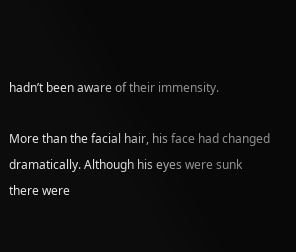hadn’t been aware of their immensity.

More than the facial hair, his face had changed dramatically. Although his eyes were sunk there were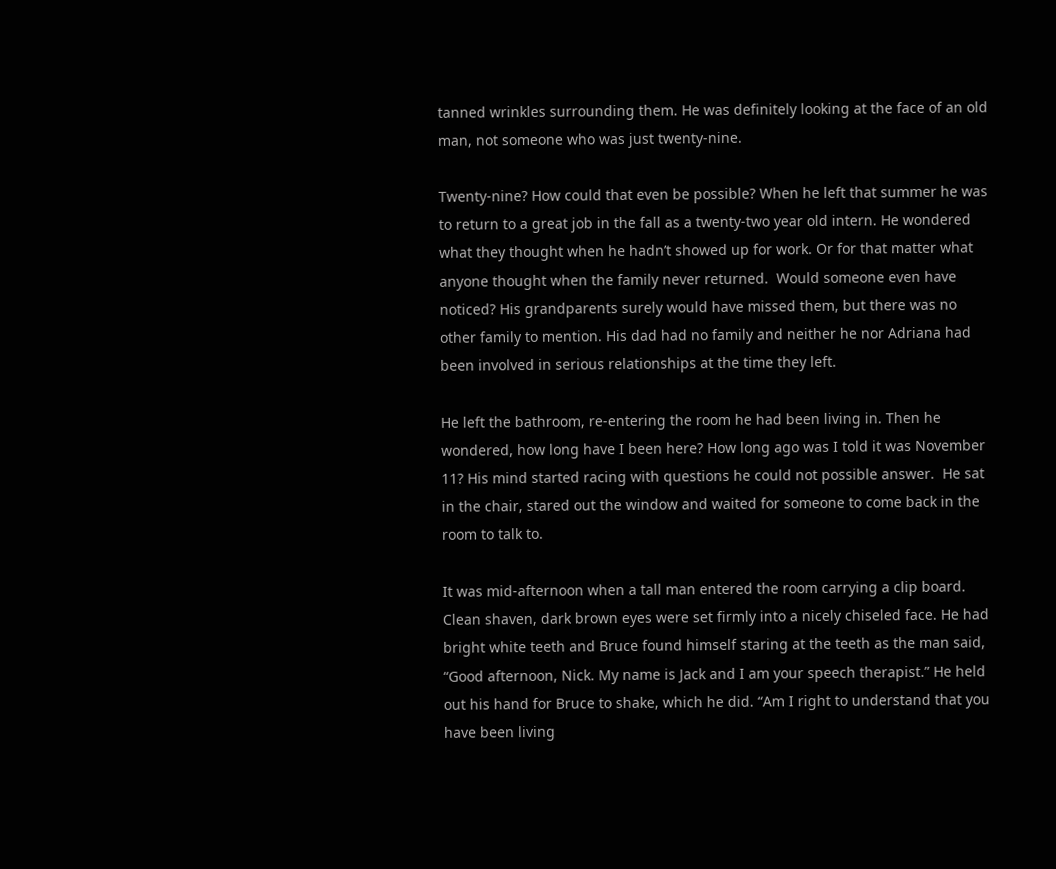tanned wrinkles surrounding them. He was definitely looking at the face of an old man, not someone who was just twenty-nine.

Twenty-nine? How could that even be possible? When he left that summer he was to return to a great job in the fall as a twenty-two year old intern. He wondered what they thought when he hadn’t showed up for work. Or for that matter what anyone thought when the family never returned.  Would someone even have noticed? His grandparents surely would have missed them, but there was no other family to mention. His dad had no family and neither he nor Adriana had been involved in serious relationships at the time they left.

He left the bathroom, re-entering the room he had been living in. Then he wondered, how long have I been here? How long ago was I told it was November 11? His mind started racing with questions he could not possible answer.  He sat in the chair, stared out the window and waited for someone to come back in the room to talk to.

It was mid-afternoon when a tall man entered the room carrying a clip board. Clean shaven, dark brown eyes were set firmly into a nicely chiseled face. He had bright white teeth and Bruce found himself staring at the teeth as the man said, “Good afternoon, Nick. My name is Jack and I am your speech therapist.” He held out his hand for Bruce to shake, which he did. “Am I right to understand that you have been living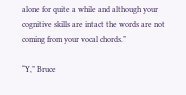alone for quite a while and although your cognitive skills are intact the words are not coming from your vocal chords.”

“Y,” Bruce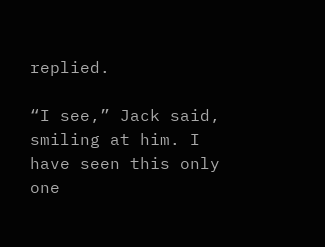replied.

“I see,” Jack said, smiling at him. I have seen this only one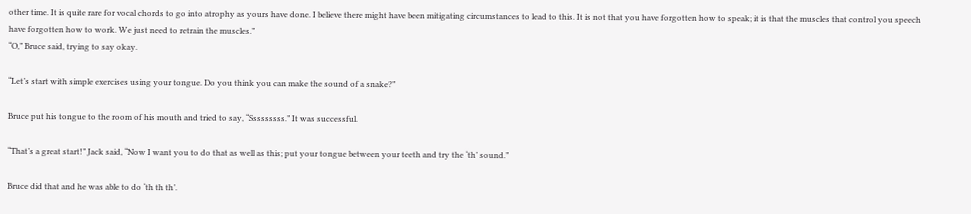other time. It is quite rare for vocal chords to go into atrophy as yours have done. I believe there might have been mitigating circumstances to lead to this. It is not that you have forgotten how to speak; it is that the muscles that control you speech have forgotten how to work. We just need to retrain the muscles.”
“O,” Bruce said, trying to say okay.

“Let’s start with simple exercises using your tongue. Do you think you can make the sound of a snake?”

Bruce put his tongue to the room of his mouth and tried to say, “Sssssssss.” It was successful.

“That’s a great start!” Jack said, “Now I want you to do that as well as this; put your tongue between your teeth and try the ‘th’ sound.”

Bruce did that and he was able to do ‘th th th’.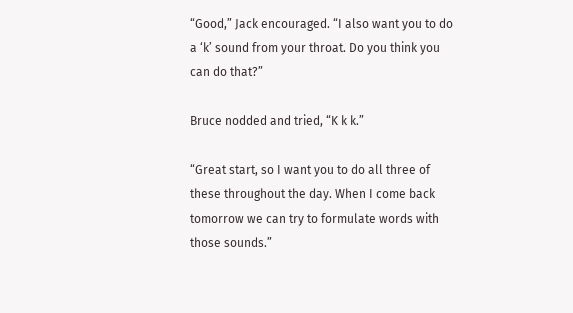“Good,” Jack encouraged. “I also want you to do a ‘k’ sound from your throat. Do you think you can do that?”

Bruce nodded and tried, “K k k.”

“Great start, so I want you to do all three of these throughout the day. When I come back tomorrow we can try to formulate words with those sounds.”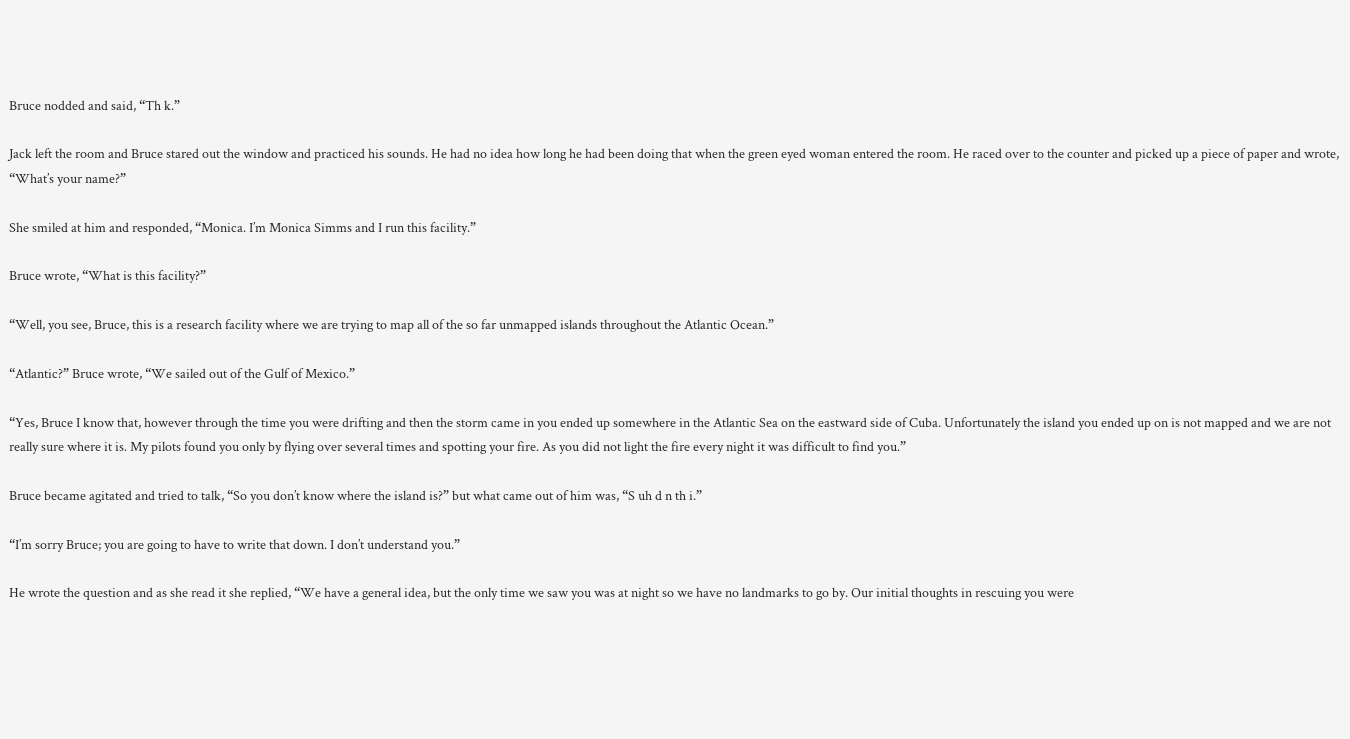Bruce nodded and said, “Th k.”

Jack left the room and Bruce stared out the window and practiced his sounds. He had no idea how long he had been doing that when the green eyed woman entered the room. He raced over to the counter and picked up a piece of paper and wrote, “What’s your name?”

She smiled at him and responded, “Monica. I’m Monica Simms and I run this facility.”

Bruce wrote, “What is this facility?”

“Well, you see, Bruce, this is a research facility where we are trying to map all of the so far unmapped islands throughout the Atlantic Ocean.”

“Atlantic?” Bruce wrote, “We sailed out of the Gulf of Mexico.”

“Yes, Bruce I know that, however through the time you were drifting and then the storm came in you ended up somewhere in the Atlantic Sea on the eastward side of Cuba. Unfortunately the island you ended up on is not mapped and we are not really sure where it is. My pilots found you only by flying over several times and spotting your fire. As you did not light the fire every night it was difficult to find you.”

Bruce became agitated and tried to talk, “So you don’t know where the island is?” but what came out of him was, “S uh d n th i.”

“I’m sorry Bruce; you are going to have to write that down. I don’t understand you.”

He wrote the question and as she read it she replied, “We have a general idea, but the only time we saw you was at night so we have no landmarks to go by. Our initial thoughts in rescuing you were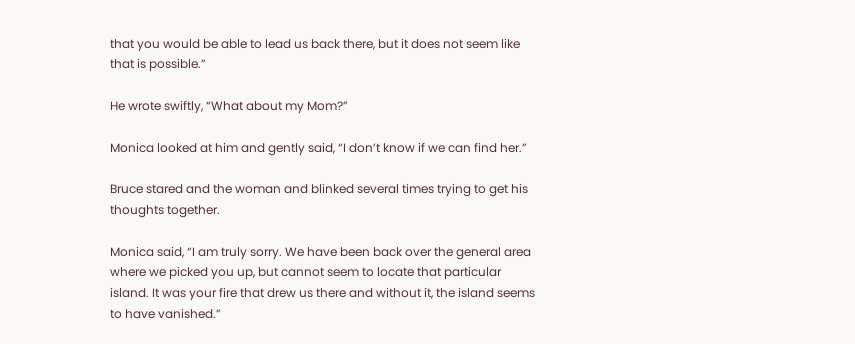that you would be able to lead us back there, but it does not seem like that is possible.”

He wrote swiftly, “What about my Mom?”

Monica looked at him and gently said, “I don’t know if we can find her.”

Bruce stared and the woman and blinked several times trying to get his thoughts together.

Monica said, “I am truly sorry. We have been back over the general area where we picked you up, but cannot seem to locate that particular island. It was your fire that drew us there and without it, the island seems to have vanished.”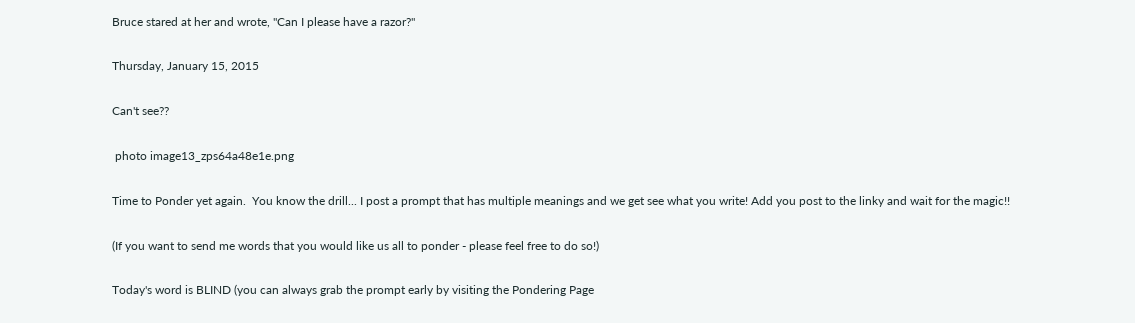Bruce stared at her and wrote, "Can I please have a razor?"

Thursday, January 15, 2015

Can't see??

 photo image13_zps64a48e1e.png

Time to Ponder yet again.  You know the drill... I post a prompt that has multiple meanings and we get see what you write! Add you post to the linky and wait for the magic!!

(If you want to send me words that you would like us all to ponder - please feel free to do so!)

Today's word is BLIND (you can always grab the prompt early by visiting the Pondering Page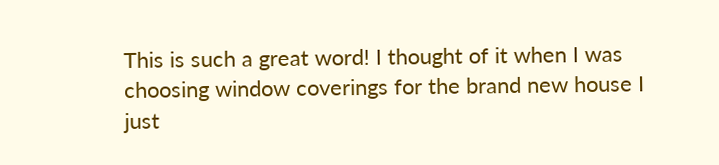This is such a great word! I thought of it when I was choosing window coverings for the brand new house I just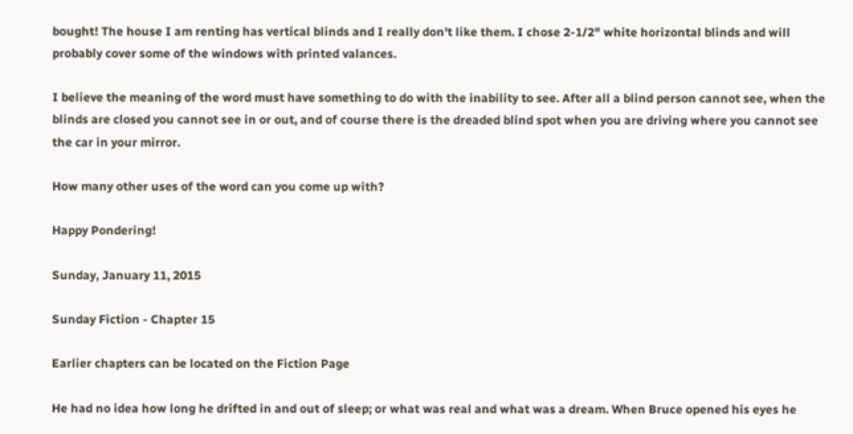bought! The house I am renting has vertical blinds and I really don't like them. I chose 2-1/2" white horizontal blinds and will probably cover some of the windows with printed valances.

I believe the meaning of the word must have something to do with the inability to see. After all a blind person cannot see, when the blinds are closed you cannot see in or out, and of course there is the dreaded blind spot when you are driving where you cannot see the car in your mirror.

How many other uses of the word can you come up with?

Happy Pondering!

Sunday, January 11, 2015

Sunday Fiction - Chapter 15

Earlier chapters can be located on the Fiction Page

He had no idea how long he drifted in and out of sleep; or what was real and what was a dream. When Bruce opened his eyes he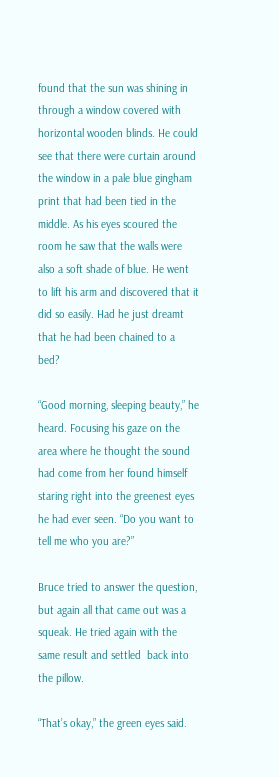found that the sun was shining in through a window covered with horizontal wooden blinds. He could see that there were curtain around the window in a pale blue gingham print that had been tied in the middle. As his eyes scoured the room he saw that the walls were also a soft shade of blue. He went to lift his arm and discovered that it did so easily. Had he just dreamt that he had been chained to a bed?

“Good morning, sleeping beauty,” he heard. Focusing his gaze on the area where he thought the sound had come from her found himself staring right into the greenest eyes he had ever seen. “Do you want to tell me who you are?”

Bruce tried to answer the question, but again all that came out was a squeak. He tried again with the same result and settled  back into the pillow.

“That’s okay,” the green eyes said.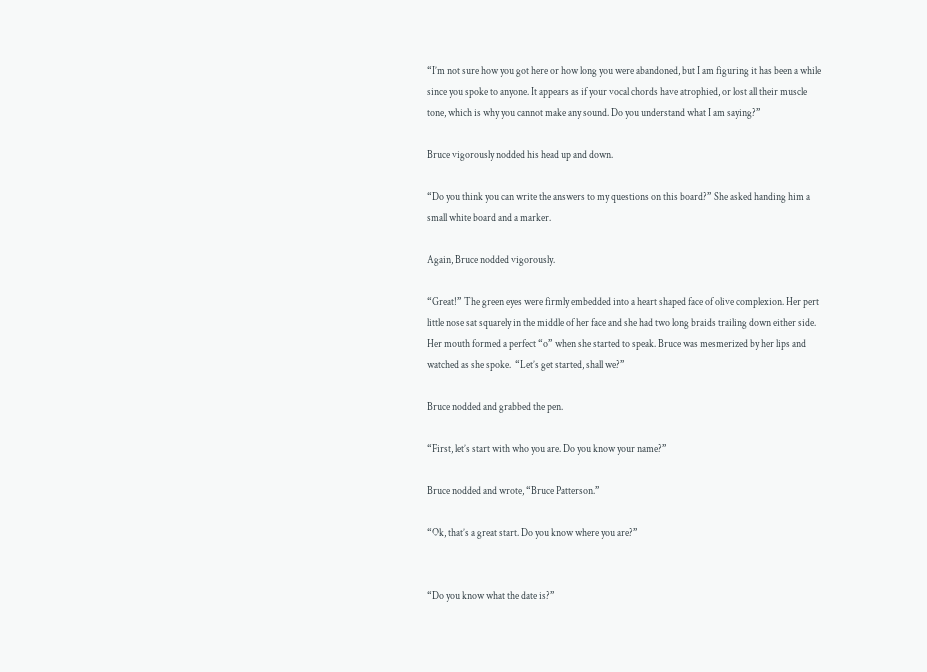“I’m not sure how you got here or how long you were abandoned, but I am figuring it has been a while since you spoke to anyone. It appears as if your vocal chords have atrophied, or lost all their muscle tone, which is why you cannot make any sound. Do you understand what I am saying?”

Bruce vigorously nodded his head up and down.

“Do you think you can write the answers to my questions on this board?” She asked handing him a small white board and a marker.

Again, Bruce nodded vigorously.

“Great!” The green eyes were firmly embedded into a heart shaped face of olive complexion. Her pert little nose sat squarely in the middle of her face and she had two long braids trailing down either side.  Her mouth formed a perfect “o” when she started to speak. Bruce was mesmerized by her lips and watched as she spoke.  “Let’s get started, shall we?”

Bruce nodded and grabbed the pen.

“First, let’s start with who you are. Do you know your name?”

Bruce nodded and wrote, “Bruce Patterson.”

“Ok, that’s a great start. Do you know where you are?”


“Do you know what the date is?”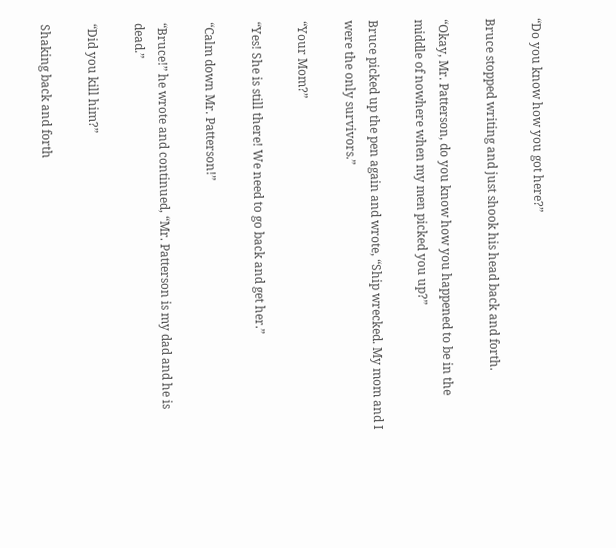“Do you know how you got here?”

Bruce stopped writing and just shook his head back and forth.

“Okay, Mr. Patterson, do you know how you happened to be in the middle of nowhere when my men picked you up?”

Bruce picked up the pen again and wrote, “Ship wrecked. My mom and I were the only survivors.”

“Your Mom?”

“Yes! She is still there! We need to go back and get her.”

“Calm down Mr. Patterson!”

“Bruce!” he wrote and continued, “Mr. Patterson is my dad and he is dead.”

“Did you kill him?”

Shaking back and forth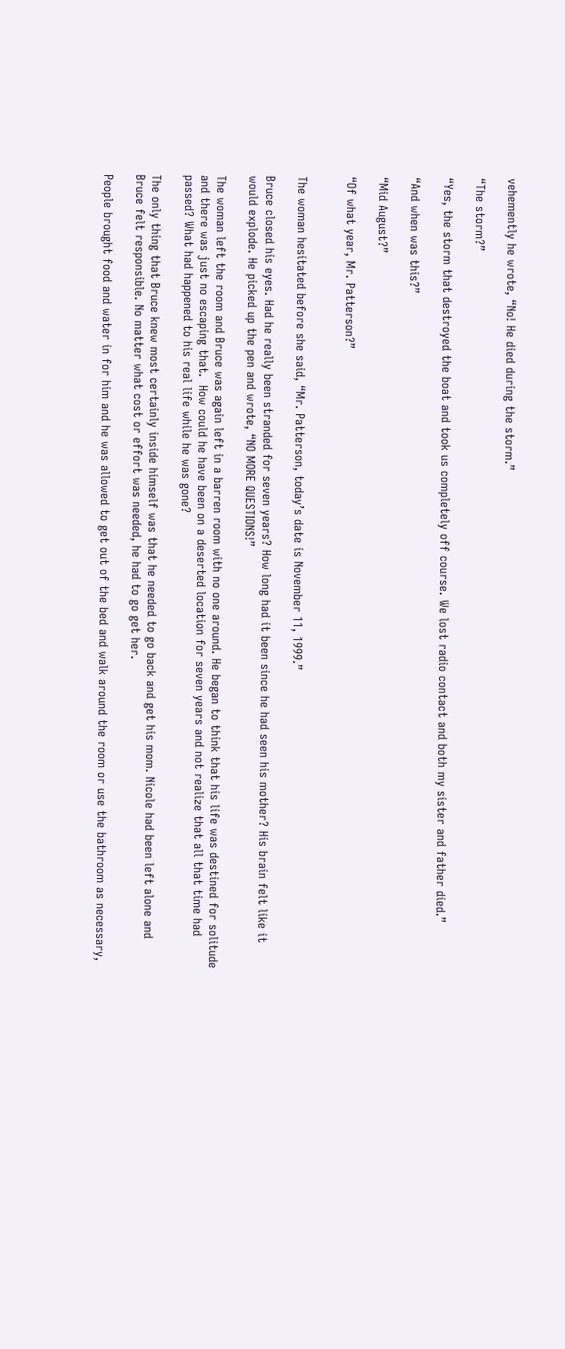vehemently he wrote, “No! He died during the storm.”

“The storm?”

“Yes, the storm that destroyed the boat and took us completely off course. We lost radio contact and both my sister and father died.”

“And when was this?”

“Mid August?”

“Of what year, Mr. Patterson?”


The woman hesitated before she said, “Mr. Patterson, today’s date is November 11, 1999.”

Bruce closed his eyes. Had he really been stranded for seven years? How long had it been since he had seen his mother? His brain felt like it would explode. He picked up the pen and wrote, “NO MORE QUESTIONS!”

The woman left the room and Bruce was again left in a barren room with no one around. He began to think that his life was destined for solitude and there was just no escaping that.  How could he have been on a deserted location for seven years and not realize that all that time had passed? What had happened to his real life while he was gone?

The only thing that Bruce knew most certainly inside himself was that he needed to go back and get his mom. Nicole had been left alone and Bruce felt responsible. No matter what cost or effort was needed, he had to go get her.

People brought food and water in for him and he was allowed to get out of the bed and walk around the room or use the bathroom as necessary,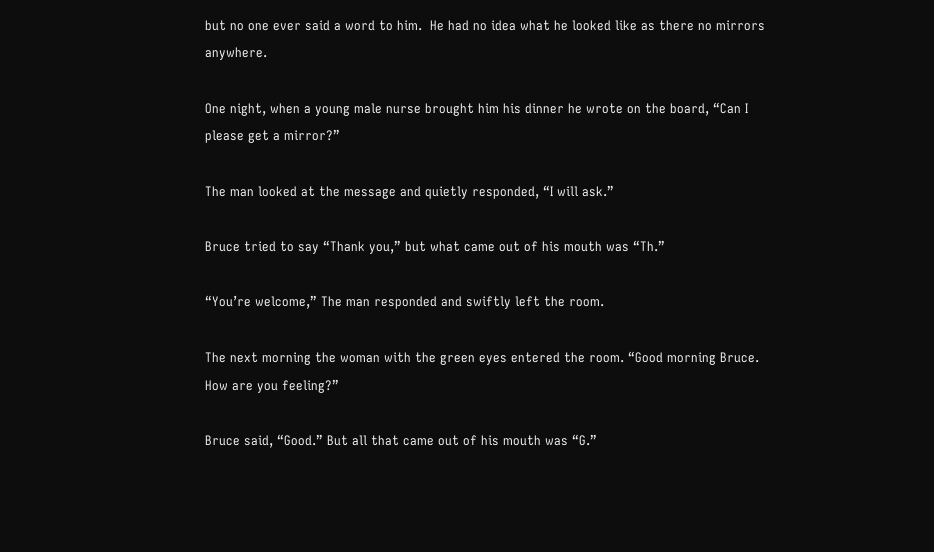but no one ever said a word to him.  He had no idea what he looked like as there no mirrors anywhere.

One night, when a young male nurse brought him his dinner he wrote on the board, “Can I please get a mirror?”

The man looked at the message and quietly responded, “I will ask.”

Bruce tried to say “Thank you,” but what came out of his mouth was “Th.”

“You’re welcome,” The man responded and swiftly left the room.

The next morning the woman with the green eyes entered the room. “Good morning Bruce. How are you feeling?”

Bruce said, “Good.” But all that came out of his mouth was “G.”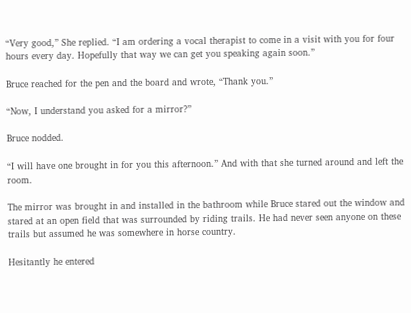“Very good,” She replied. “I am ordering a vocal therapist to come in a visit with you for four hours every day. Hopefully that way we can get you speaking again soon.”

Bruce reached for the pen and the board and wrote, “Thank you.”

“Now, I understand you asked for a mirror?”

Bruce nodded.

“I will have one brought in for you this afternoon.” And with that she turned around and left the room.

The mirror was brought in and installed in the bathroom while Bruce stared out the window and stared at an open field that was surrounded by riding trails. He had never seen anyone on these trails but assumed he was somewhere in horse country.

Hesitantly he entered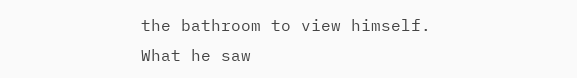the bathroom to view himself. What he saw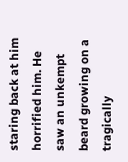staring back at him horrified him. He saw an unkempt beard growing on a tragically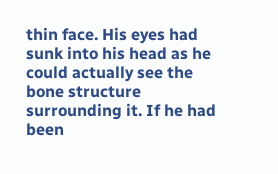thin face. His eyes had sunk into his head as he could actually see the bone structure surrounding it. If he had been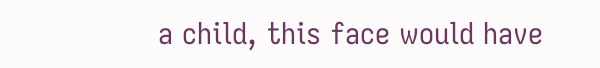a child, this face would have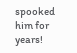spooked him for years!